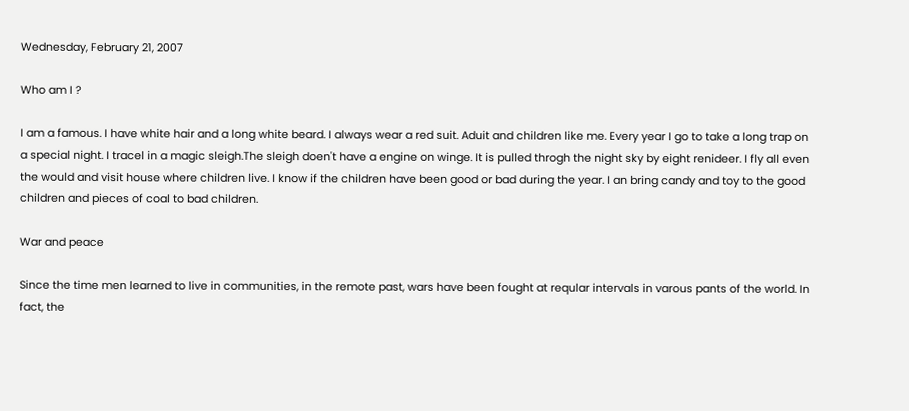Wednesday, February 21, 2007

Who am I ?

I am a famous. I have white hair and a long white beard. I always wear a red suit. Aduit and children like me. Every year I go to take a long trap on a special night. I tracel in a magic sleigh.The sleigh doen't have a engine on winge. It is pulled throgh the night sky by eight renideer. I fly all even the would and visit house where children live. I know if the children have been good or bad during the year. I an bring candy and toy to the good children and pieces of coal to bad children.

War and peace

Since the time men learned to live in communities, in the remote past, wars have been fought at reqular intervals in varous pants of the world. In fact, the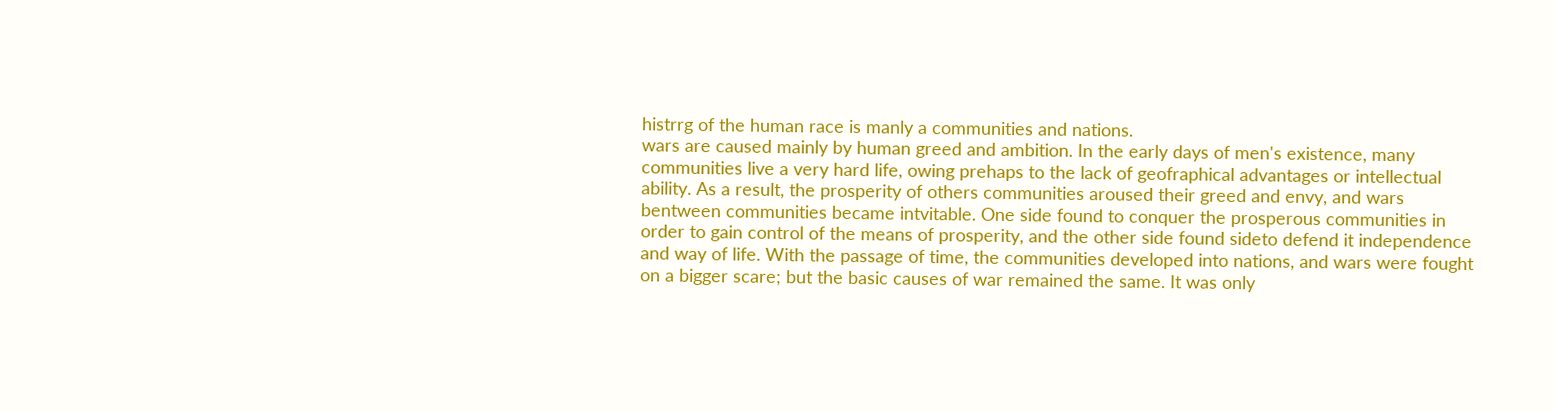histrrg of the human race is manly a communities and nations.
wars are caused mainly by human greed and ambition. In the early days of men's existence, many communities live a very hard life, owing prehaps to the lack of geofraphical advantages or intellectual ability. As a result, the prosperity of others communities aroused their greed and envy, and wars bentween communities became intvitable. One side found to conquer the prosperous communities in order to gain control of the means of prosperity, and the other side found sideto defend it independence and way of life. With the passage of time, the communities developed into nations, and wars were fought on a bigger scare; but the basic causes of war remained the same. It was only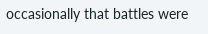occasionally that battles were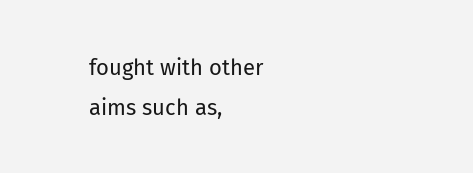fought with other aims such as,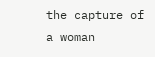the capture of a woman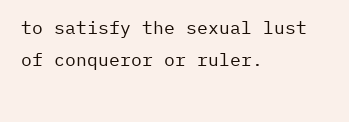to satisfy the sexual lust of conqueror or ruler.